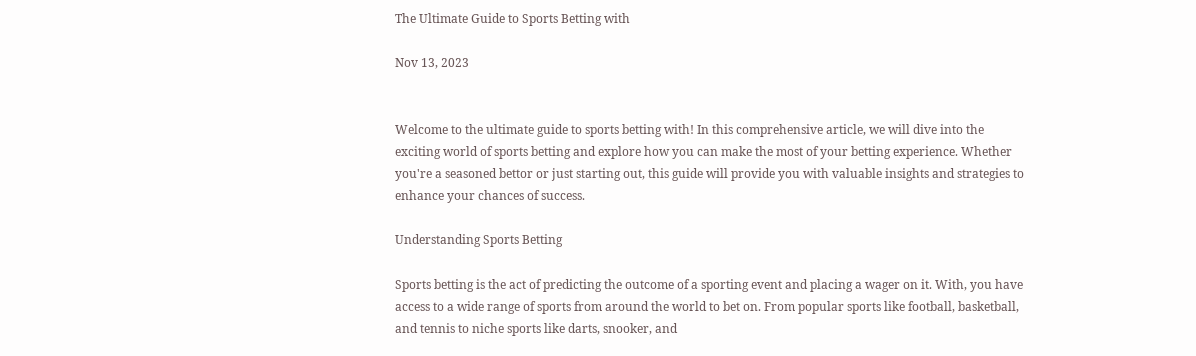The Ultimate Guide to Sports Betting with

Nov 13, 2023


Welcome to the ultimate guide to sports betting with! In this comprehensive article, we will dive into the exciting world of sports betting and explore how you can make the most of your betting experience. Whether you're a seasoned bettor or just starting out, this guide will provide you with valuable insights and strategies to enhance your chances of success.

Understanding Sports Betting

Sports betting is the act of predicting the outcome of a sporting event and placing a wager on it. With, you have access to a wide range of sports from around the world to bet on. From popular sports like football, basketball, and tennis to niche sports like darts, snooker, and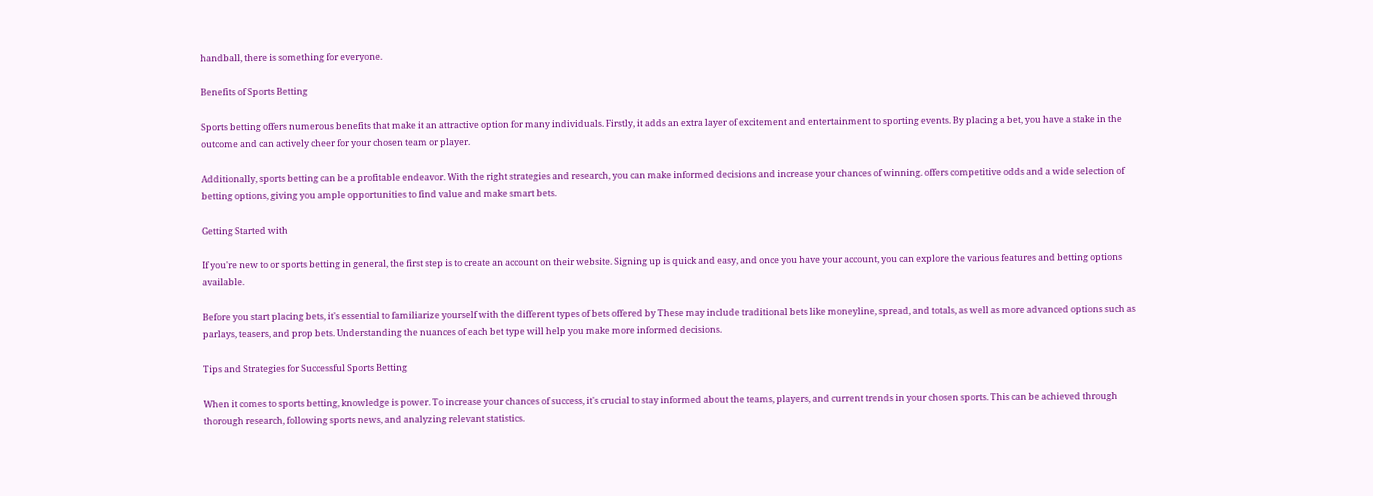handball, there is something for everyone.

Benefits of Sports Betting

Sports betting offers numerous benefits that make it an attractive option for many individuals. Firstly, it adds an extra layer of excitement and entertainment to sporting events. By placing a bet, you have a stake in the outcome and can actively cheer for your chosen team or player.

Additionally, sports betting can be a profitable endeavor. With the right strategies and research, you can make informed decisions and increase your chances of winning. offers competitive odds and a wide selection of betting options, giving you ample opportunities to find value and make smart bets.

Getting Started with

If you're new to or sports betting in general, the first step is to create an account on their website. Signing up is quick and easy, and once you have your account, you can explore the various features and betting options available.

Before you start placing bets, it's essential to familiarize yourself with the different types of bets offered by These may include traditional bets like moneyline, spread, and totals, as well as more advanced options such as parlays, teasers, and prop bets. Understanding the nuances of each bet type will help you make more informed decisions.

Tips and Strategies for Successful Sports Betting

When it comes to sports betting, knowledge is power. To increase your chances of success, it's crucial to stay informed about the teams, players, and current trends in your chosen sports. This can be achieved through thorough research, following sports news, and analyzing relevant statistics.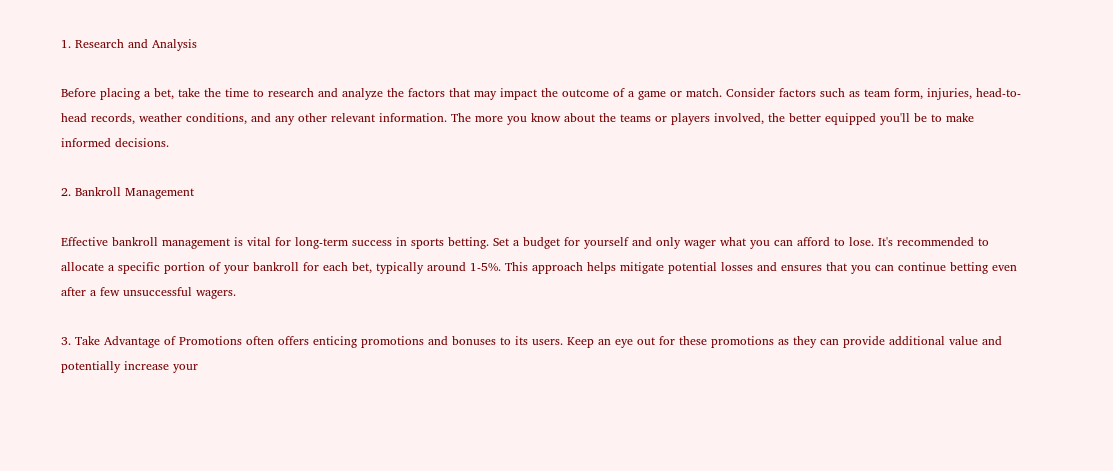1. Research and Analysis

Before placing a bet, take the time to research and analyze the factors that may impact the outcome of a game or match. Consider factors such as team form, injuries, head-to-head records, weather conditions, and any other relevant information. The more you know about the teams or players involved, the better equipped you'll be to make informed decisions.

2. Bankroll Management

Effective bankroll management is vital for long-term success in sports betting. Set a budget for yourself and only wager what you can afford to lose. It's recommended to allocate a specific portion of your bankroll for each bet, typically around 1-5%. This approach helps mitigate potential losses and ensures that you can continue betting even after a few unsuccessful wagers.

3. Take Advantage of Promotions often offers enticing promotions and bonuses to its users. Keep an eye out for these promotions as they can provide additional value and potentially increase your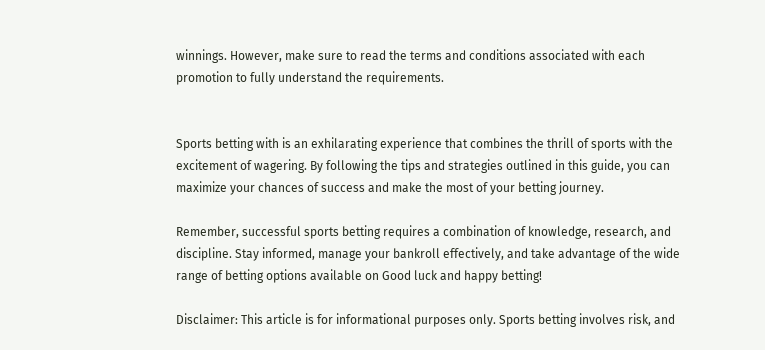winnings. However, make sure to read the terms and conditions associated with each promotion to fully understand the requirements.


Sports betting with is an exhilarating experience that combines the thrill of sports with the excitement of wagering. By following the tips and strategies outlined in this guide, you can maximize your chances of success and make the most of your betting journey.

Remember, successful sports betting requires a combination of knowledge, research, and discipline. Stay informed, manage your bankroll effectively, and take advantage of the wide range of betting options available on Good luck and happy betting!

Disclaimer: This article is for informational purposes only. Sports betting involves risk, and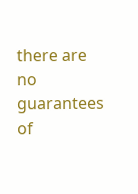there are no guarantees of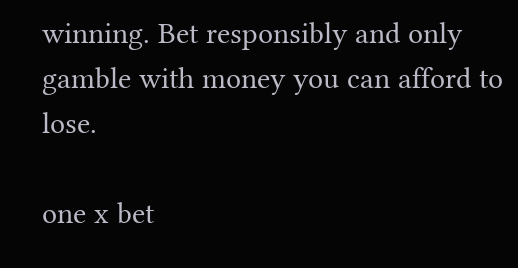winning. Bet responsibly and only gamble with money you can afford to lose.

one x bet